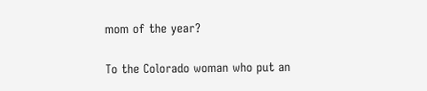mom of the year?

To the Colorado woman who put an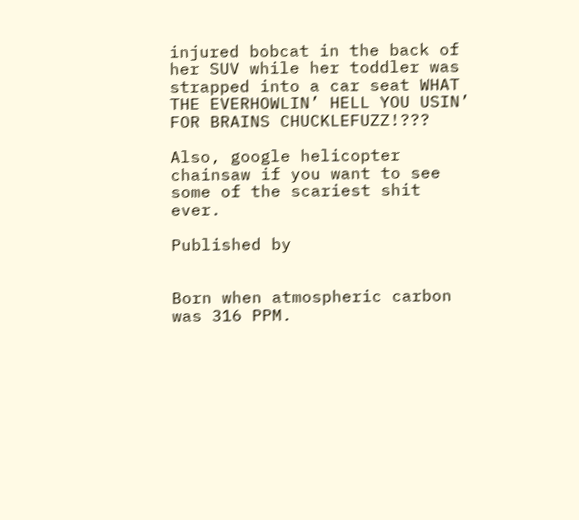injured bobcat in the back of her SUV while her toddler was strapped into a car seat WHAT THE EVERHOWLIN’ HELL YOU USIN’ FOR BRAINS CHUCKLEFUZZ!???

Also, google helicopter chainsaw if you want to see some of the scariest shit ever.

Published by


Born when atmospheric carbon was 316 PPM.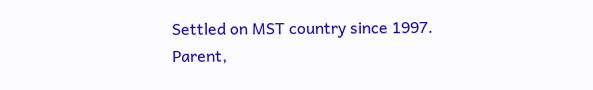Settled on MST country since 1997. Parent,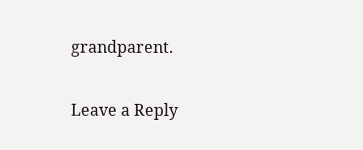grandparent.

Leave a Reply